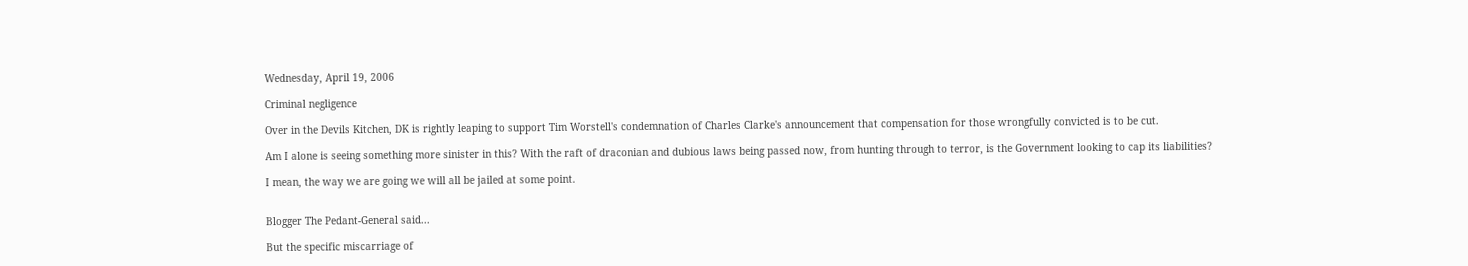Wednesday, April 19, 2006

Criminal negligence

Over in the Devils Kitchen, DK is rightly leaping to support Tim Worstell's condemnation of Charles Clarke's announcement that compensation for those wrongfully convicted is to be cut.

Am I alone is seeing something more sinister in this? With the raft of draconian and dubious laws being passed now, from hunting through to terror, is the Government looking to cap its liabilities?

I mean, the way we are going we will all be jailed at some point.


Blogger The Pedant-General said...

But the specific miscarriage of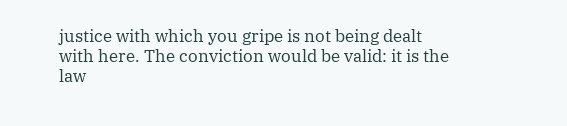justice with which you gripe is not being dealt with here. The conviction would be valid: it is the law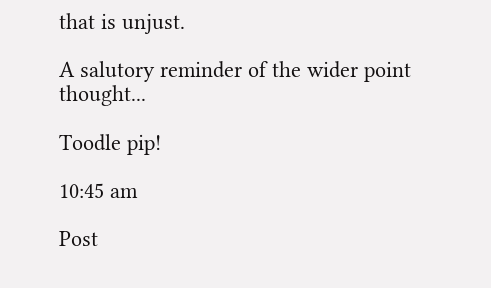that is unjust.

A salutory reminder of the wider point thought...

Toodle pip!

10:45 am

Post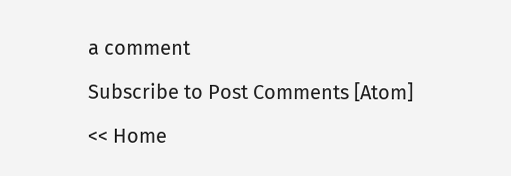a comment

Subscribe to Post Comments [Atom]

<< Home